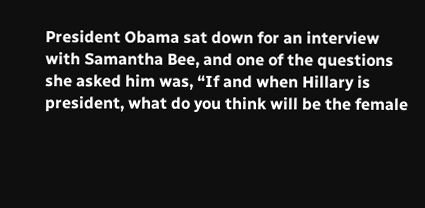President Obama sat down for an interview with Samantha Bee, and one of the questions she asked him was, “If and when Hillary is president, what do you think will be the female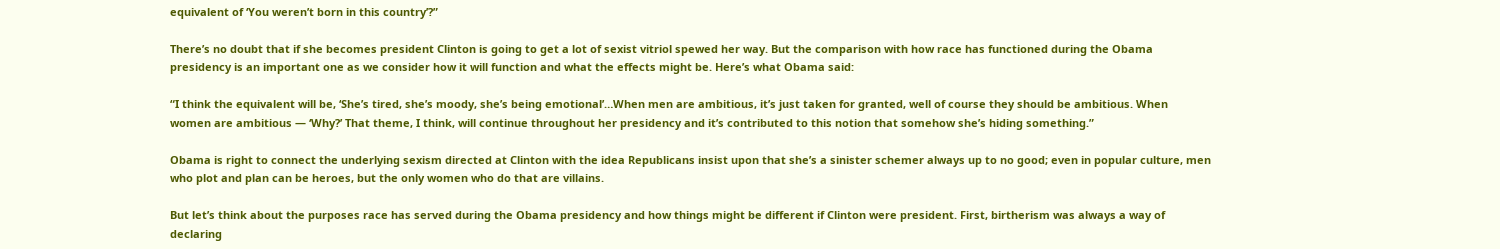equivalent of ‘You weren’t born in this country’?”

There’s no doubt that if she becomes president Clinton is going to get a lot of sexist vitriol spewed her way. But the comparison with how race has functioned during the Obama presidency is an important one as we consider how it will function and what the effects might be. Here’s what Obama said:

“I think the equivalent will be, ‘She’s tired, she’s moody, she’s being emotional’…When men are ambitious, it’s just taken for granted, well of course they should be ambitious. When women are ambitious — ‘Why?’ That theme, I think, will continue throughout her presidency and it’s contributed to this notion that somehow she’s hiding something.”

Obama is right to connect the underlying sexism directed at Clinton with the idea Republicans insist upon that she’s a sinister schemer always up to no good; even in popular culture, men who plot and plan can be heroes, but the only women who do that are villains.

But let’s think about the purposes race has served during the Obama presidency and how things might be different if Clinton were president. First, birtherism was always a way of declaring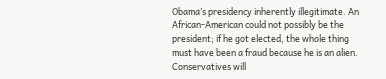Obama’s presidency inherently illegitimate. An African-American could not possibly be the president; if he got elected, the whole thing must have been a fraud because he is an alien. Conservatives will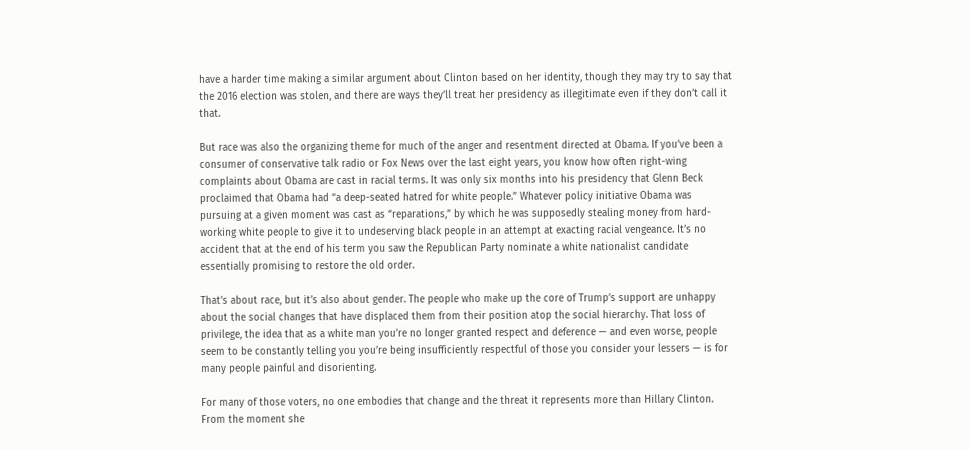have a harder time making a similar argument about Clinton based on her identity, though they may try to say that the 2016 election was stolen, and there are ways they’ll treat her presidency as illegitimate even if they don’t call it that.

But race was also the organizing theme for much of the anger and resentment directed at Obama. If you’ve been a consumer of conservative talk radio or Fox News over the last eight years, you know how often right-wing complaints about Obama are cast in racial terms. It was only six months into his presidency that Glenn Beck proclaimed that Obama had “a deep-seated hatred for white people.” Whatever policy initiative Obama was pursuing at a given moment was cast as “reparations,” by which he was supposedly stealing money from hard-working white people to give it to undeserving black people in an attempt at exacting racial vengeance. It’s no accident that at the end of his term you saw the Republican Party nominate a white nationalist candidate essentially promising to restore the old order.

That’s about race, but it’s also about gender. The people who make up the core of Trump’s support are unhappy about the social changes that have displaced them from their position atop the social hierarchy. That loss of privilege, the idea that as a white man you’re no longer granted respect and deference — and even worse, people seem to be constantly telling you you’re being insufficiently respectful of those you consider your lessers — is for many people painful and disorienting.

For many of those voters, no one embodies that change and the threat it represents more than Hillary Clinton. From the moment she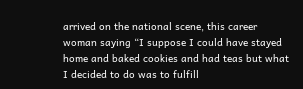arrived on the national scene, this career woman saying “I suppose I could have stayed home and baked cookies and had teas but what I decided to do was to fulfill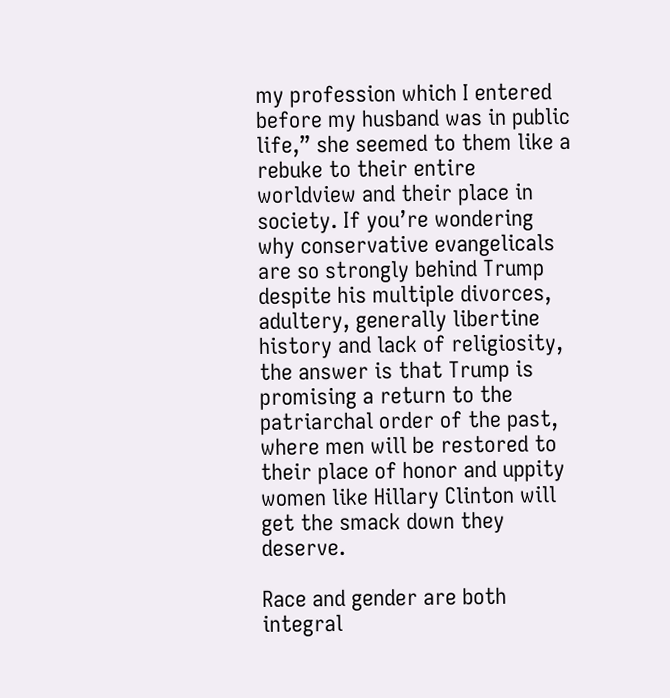my profession which I entered before my husband was in public life,” she seemed to them like a rebuke to their entire worldview and their place in society. If you’re wondering why conservative evangelicals are so strongly behind Trump despite his multiple divorces, adultery, generally libertine history and lack of religiosity, the answer is that Trump is promising a return to the patriarchal order of the past, where men will be restored to their place of honor and uppity women like Hillary Clinton will get the smack down they deserve.

Race and gender are both integral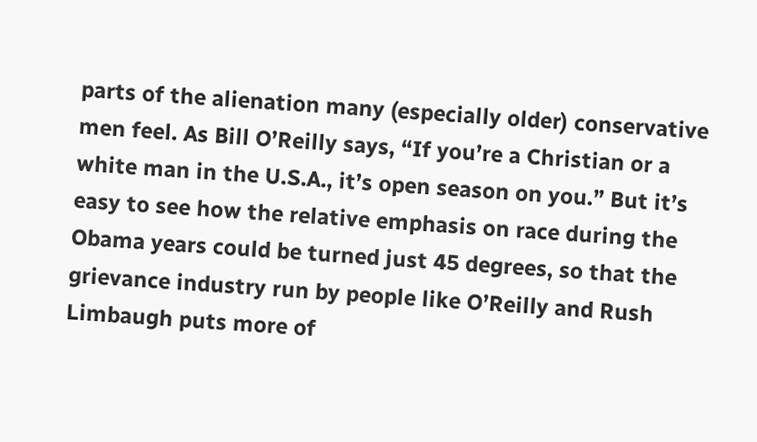parts of the alienation many (especially older) conservative men feel. As Bill O’Reilly says, “If you’re a Christian or a white man in the U.S.A., it’s open season on you.” But it’s easy to see how the relative emphasis on race during the Obama years could be turned just 45 degrees, so that the grievance industry run by people like O’Reilly and Rush Limbaugh puts more of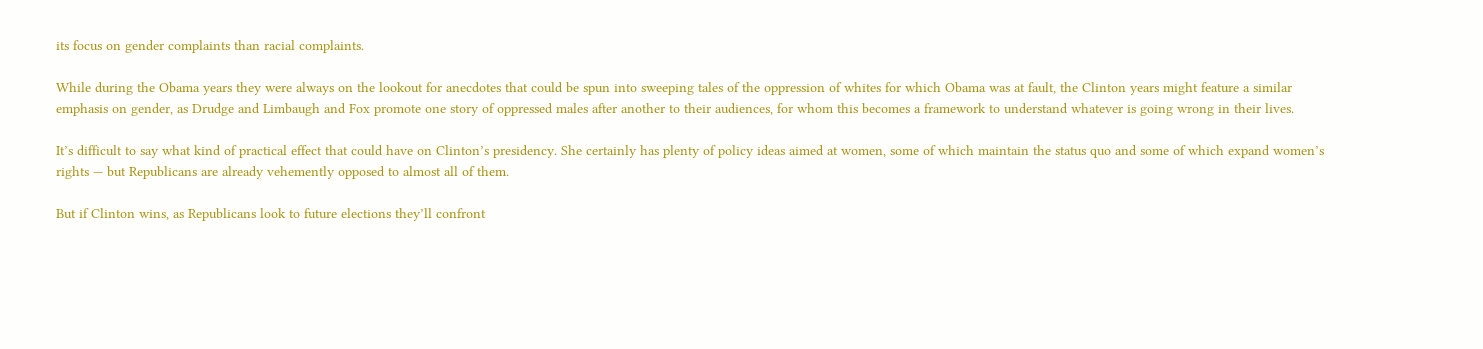its focus on gender complaints than racial complaints.

While during the Obama years they were always on the lookout for anecdotes that could be spun into sweeping tales of the oppression of whites for which Obama was at fault, the Clinton years might feature a similar emphasis on gender, as Drudge and Limbaugh and Fox promote one story of oppressed males after another to their audiences, for whom this becomes a framework to understand whatever is going wrong in their lives.

It’s difficult to say what kind of practical effect that could have on Clinton’s presidency. She certainly has plenty of policy ideas aimed at women, some of which maintain the status quo and some of which expand women’s rights — but Republicans are already vehemently opposed to almost all of them.

But if Clinton wins, as Republicans look to future elections they’ll confront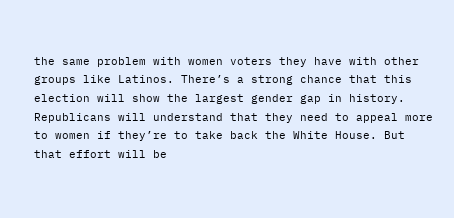the same problem with women voters they have with other groups like Latinos. There’s a strong chance that this election will show the largest gender gap in history. Republicans will understand that they need to appeal more to women if they’re to take back the White House. But that effort will be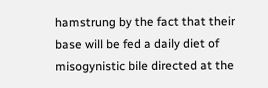hamstrung by the fact that their base will be fed a daily diet of misogynistic bile directed at the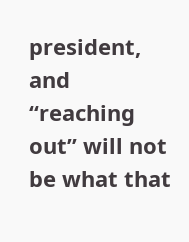president, and “reaching out” will not be what that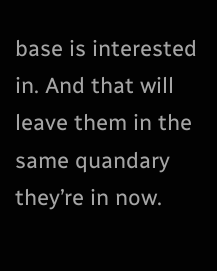base is interested in. And that will leave them in the same quandary they’re in now.